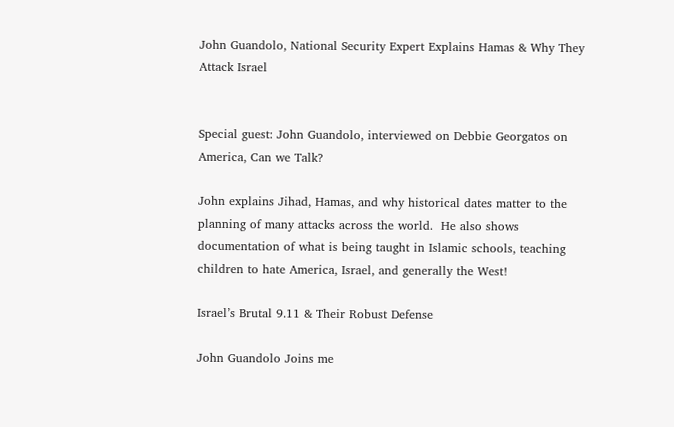John Guandolo, National Security Expert Explains Hamas & Why They Attack Israel


Special guest: John Guandolo, interviewed on Debbie Georgatos on America, Can we Talk?

John explains Jihad, Hamas, and why historical dates matter to the planning of many attacks across the world.  He also shows documentation of what is being taught in Islamic schools, teaching children to hate America, Israel, and generally the West!

Israel’s Brutal 9.11 & Their Robust Defense

John Guandolo Joins me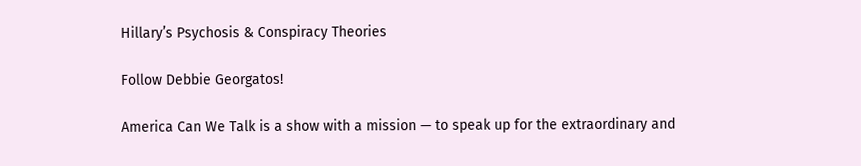Hillary’s Psychosis & Conspiracy Theories

Follow Debbie Georgatos!

America Can We Talk is a show with a mission — to speak up for the extraordinary and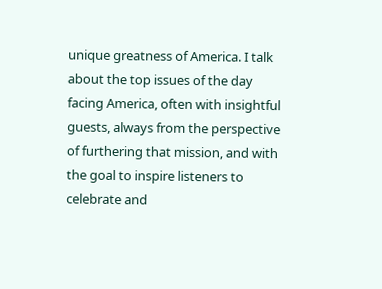unique greatness of America. I talk about the top issues of the day facing America, often with insightful guests, always from the perspective of furthering that mission, and with the goal to inspire listeners to celebrate and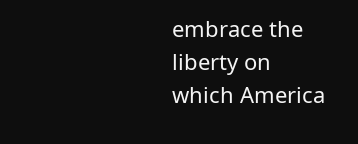embrace the liberty on which America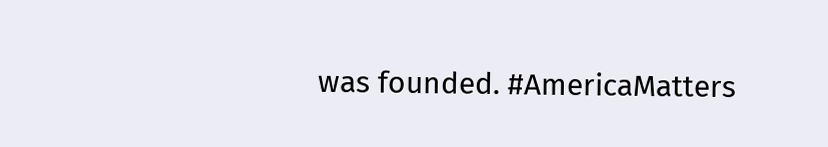was founded. #AmericaMatters